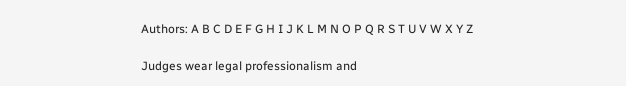Authors: A B C D E F G H I J K L M N O P Q R S T U V W X Y Z

Judges wear legal professionalism and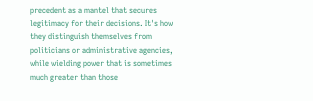precedent as a mantel that secures legitimacy for their decisions. It's how they distinguish themselves from politicians or administrative agencies, while wielding power that is sometimes much greater than those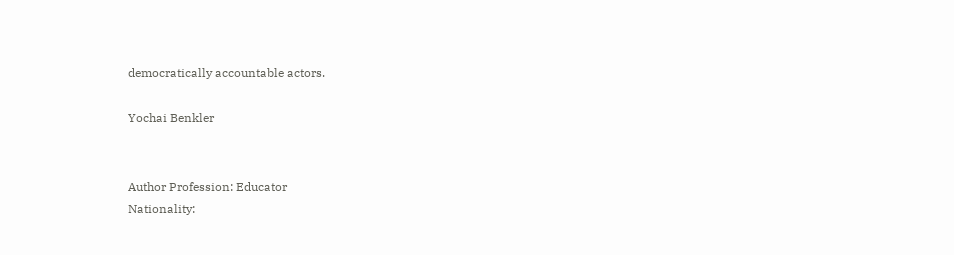democratically accountable actors.

Yochai Benkler


Author Profession: Educator
Nationality: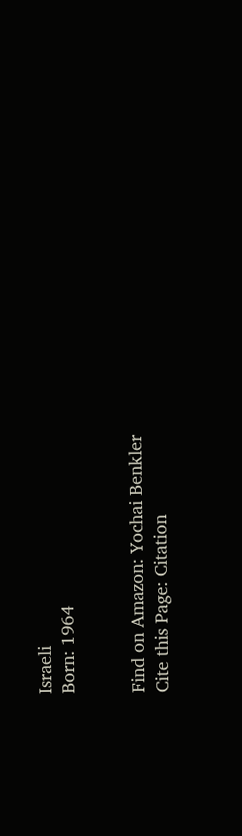Israeli
Born: 1964


Find on Amazon: Yochai Benkler
Cite this Page: Citation